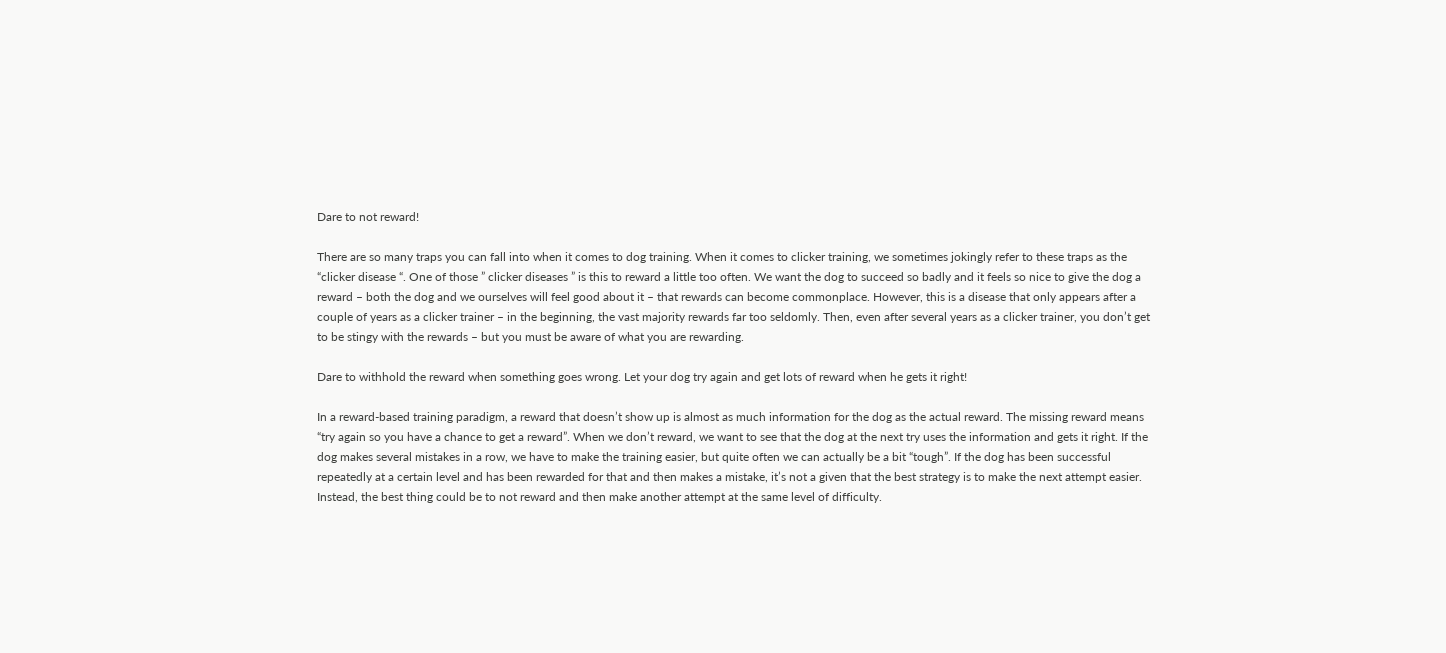Dare to not reward!

There are so many traps you can fall into when it comes to dog training. When it comes to clicker training, we sometimes jokingly refer to these traps as the “clicker disease “. One of those ” clicker diseases ” is this to reward a little too often. We want the dog to succeed so badly and it feels so nice to give the dog a reward – both the dog and we ourselves will feel good about it – that rewards can become commonplace. However, this is a disease that only appears after a couple of years as a clicker trainer – in the beginning, the vast majority rewards far too seldomly. Then, even after several years as a clicker trainer, you don’t get to be stingy with the rewards – but you must be aware of what you are rewarding.

Dare to withhold the reward when something goes wrong. Let your dog try again and get lots of reward when he gets it right!

In a reward-based training paradigm, a reward that doesn’t show up is almost as much information for the dog as the actual reward. The missing reward means “try again so you have a chance to get a reward”. When we don’t reward, we want to see that the dog at the next try uses the information and gets it right. If the dog makes several mistakes in a row, we have to make the training easier, but quite often we can actually be a bit “tough”. If the dog has been successful repeatedly at a certain level and has been rewarded for that and then makes a mistake, it’s not a given that the best strategy is to make the next attempt easier. Instead, the best thing could be to not reward and then make another attempt at the same level of difficulty.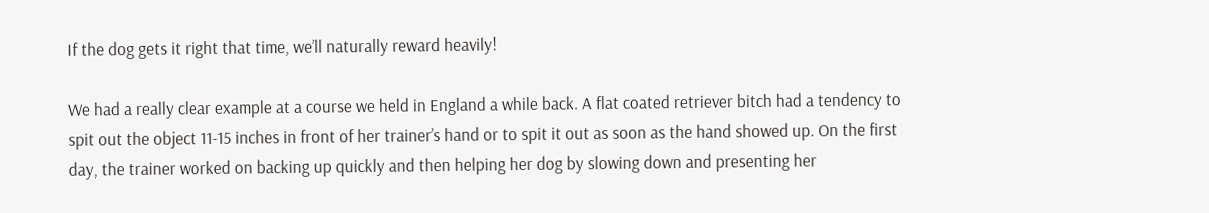If the dog gets it right that time, we’ll naturally reward heavily!

We had a really clear example at a course we held in England a while back. A flat coated retriever bitch had a tendency to spit out the object 11-15 inches in front of her trainer’s hand or to spit it out as soon as the hand showed up. On the first day, the trainer worked on backing up quickly and then helping her dog by slowing down and presenting her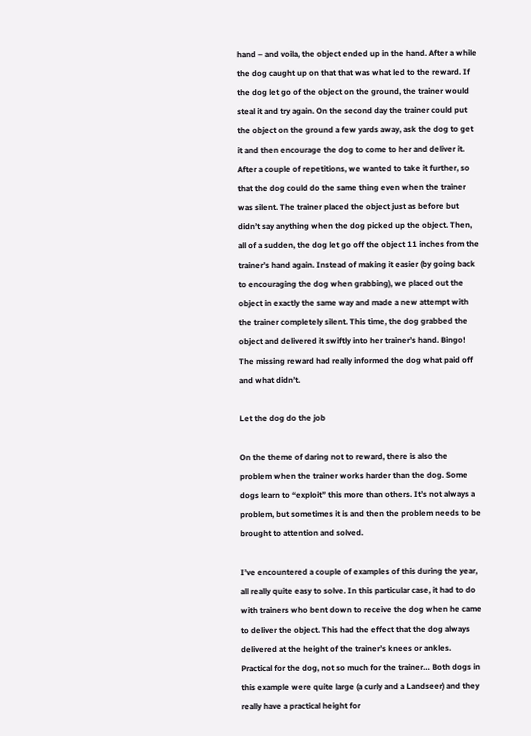hand – and voila, the object ended up in the hand. After a while the dog caught up on that that was what led to the reward. If the dog let go of the object on the ground, the trainer would steal it and try again. On the second day the trainer could put the object on the ground a few yards away, ask the dog to get it and then encourage the dog to come to her and deliver it. After a couple of repetitions, we wanted to take it further, so that the dog could do the same thing even when the trainer was silent. The trainer placed the object just as before but didn’t say anything when the dog picked up the object. Then, all of a sudden, the dog let go off the object 11 inches from the trainer’s hand again. Instead of making it easier (by going back to encouraging the dog when grabbing), we placed out the object in exactly the same way and made a new attempt with the trainer completely silent. This time, the dog grabbed the object and delivered it swiftly into her trainer’s hand. Bingo! The missing reward had really informed the dog what paid off and what didn’t.

Let the dog do the job

On the theme of daring not to reward, there is also the problem when the trainer works harder than the dog. Some dogs learn to “exploit” this more than others. It’s not always a problem, but sometimes it is and then the problem needs to be brought to attention and solved.

I’ve encountered a couple of examples of this during the year, all really quite easy to solve. In this particular case, it had to do with trainers who bent down to receive the dog when he came to deliver the object. This had the effect that the dog always delivered at the height of the trainer’s knees or ankles. Practical for the dog, not so much for the trainer… Both dogs in this example were quite large (a curly and a Landseer) and they really have a practical height for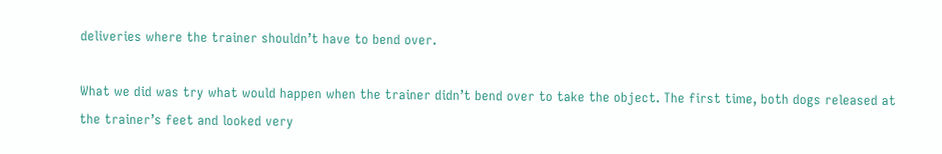deliveries where the trainer shouldn’t have to bend over.

What we did was try what would happen when the trainer didn’t bend over to take the object. The first time, both dogs released at the trainer’s feet and looked very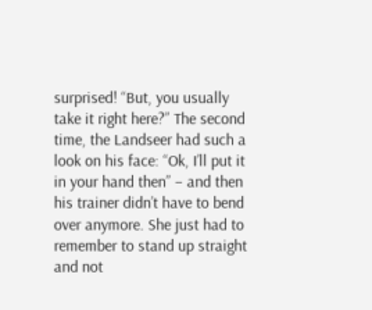surprised! “But, you usually take it right here?” The second time, the Landseer had such a look on his face: “Ok, I’ll put it in your hand then” – and then his trainer didn’t have to bend over anymore. She just had to remember to stand up straight and not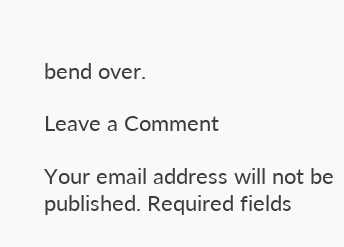bend over.

Leave a Comment

Your email address will not be published. Required fields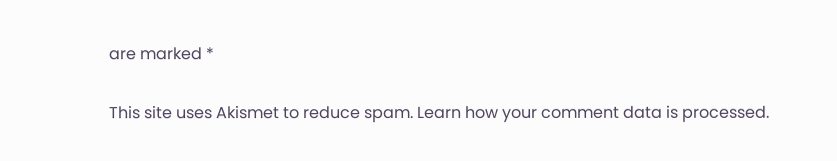are marked *

This site uses Akismet to reduce spam. Learn how your comment data is processed.